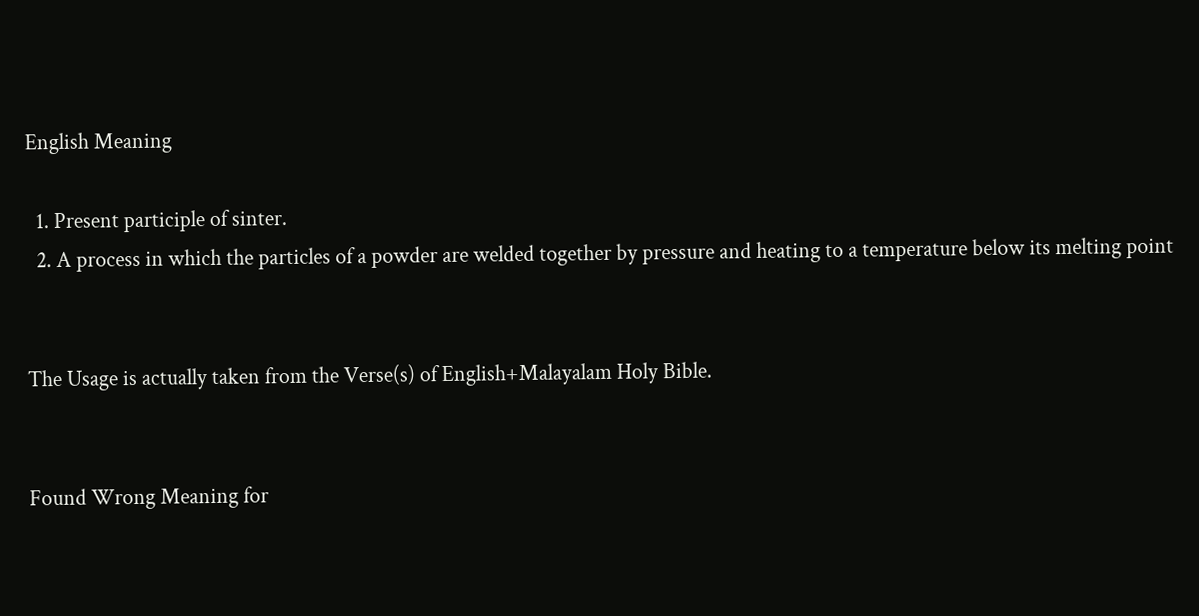English Meaning

  1. Present participle of sinter.
  2. A process in which the particles of a powder are welded together by pressure and heating to a temperature below its melting point


The Usage is actually taken from the Verse(s) of English+Malayalam Holy Bible.


Found Wrong Meaning for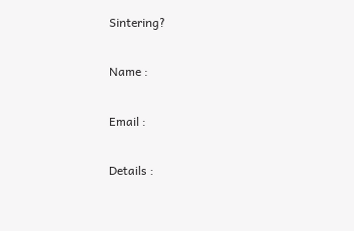Sintering?

Name :

Email :

Details :